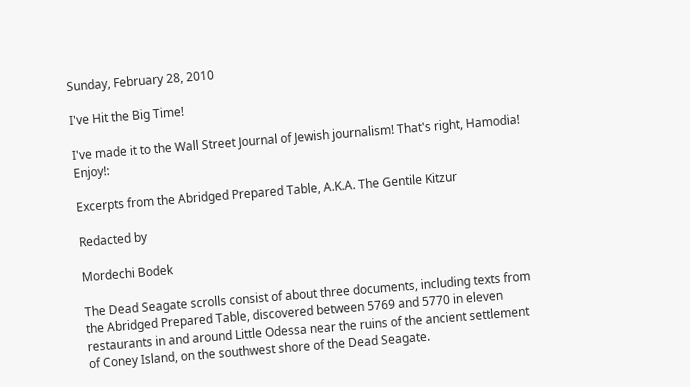Sunday, February 28, 2010

I've Hit the Big Time!

I've made it to the Wall Street Journal of Jewish journalism! That's right, Hamodia! Enjoy!:

Excerpts from the Abridged Prepared Table, A.K.A. The Gentile Kitzur

Redacted by

Mordechi Bodek

The Dead Seagate scrolls consist of about three documents, including texts from the Abridged Prepared Table, discovered between 5769 and 5770 in eleven restaurants in and around Little Odessa near the ruins of the ancient settlement of Coney Island, on the southwest shore of the Dead Seagate.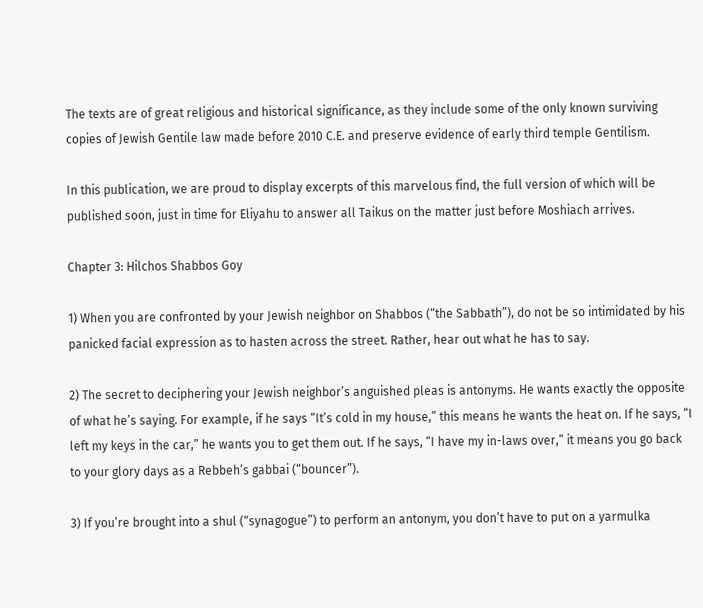The texts are of great religious and historical significance, as they include some of the only known surviving copies of Jewish Gentile law made before 2010 C.E. and preserve evidence of early third temple Gentilism.

In this publication, we are proud to display excerpts of this marvelous find, the full version of which will be published soon, just in time for Eliyahu to answer all Taikus on the matter just before Moshiach arrives.

Chapter 3: Hilchos Shabbos Goy

1) When you are confronted by your Jewish neighbor on Shabbos (“the Sabbath”), do not be so intimidated by his panicked facial expression as to hasten across the street. Rather, hear out what he has to say.

2) The secret to deciphering your Jewish neighbor’s anguished pleas is antonyms. He wants exactly the opposite of what he’s saying. For example, if he says “It’s cold in my house,” this means he wants the heat on. If he says, “I left my keys in the car,” he wants you to get them out. If he says, “I have my in-laws over,” it means you go back to your glory days as a Rebbeh’s gabbai (“bouncer”).

3) If you’re brought into a shul (“synagogue”) to perform an antonym, you don’t have to put on a yarmulka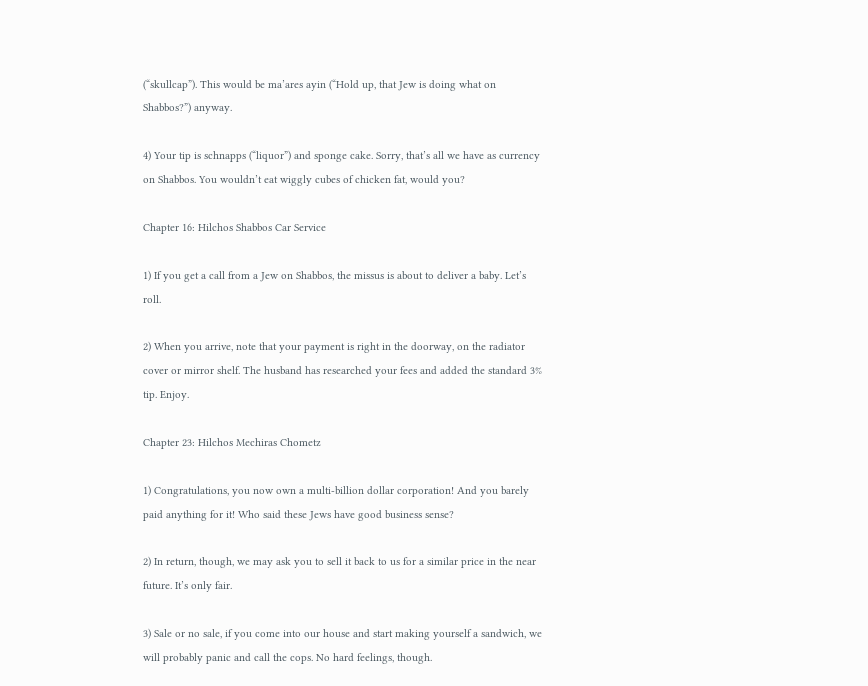(“skullcap”). This would be ma’ares ayin (“Hold up, that Jew is doing what on Shabbos?”) anyway.

4) Your tip is schnapps (“liquor”) and sponge cake. Sorry, that’s all we have as currency on Shabbos. You wouldn’t eat wiggly cubes of chicken fat, would you?

Chapter 16: Hilchos Shabbos Car Service

1) If you get a call from a Jew on Shabbos, the missus is about to deliver a baby. Let’s roll.

2) When you arrive, note that your payment is right in the doorway, on the radiator cover or mirror shelf. The husband has researched your fees and added the standard 3% tip. Enjoy.

Chapter 23: Hilchos Mechiras Chometz

1) Congratulations, you now own a multi-billion dollar corporation! And you barely paid anything for it! Who said these Jews have good business sense?

2) In return, though, we may ask you to sell it back to us for a similar price in the near future. It’s only fair.

3) Sale or no sale, if you come into our house and start making yourself a sandwich, we will probably panic and call the cops. No hard feelings, though.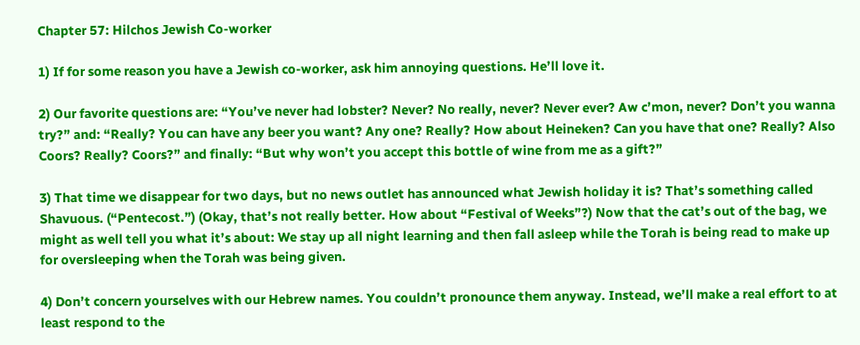Chapter 57: Hilchos Jewish Co-worker

1) If for some reason you have a Jewish co-worker, ask him annoying questions. He’ll love it.

2) Our favorite questions are: “You’ve never had lobster? Never? No really, never? Never ever? Aw c’mon, never? Don’t you wanna try?” and: “Really? You can have any beer you want? Any one? Really? How about Heineken? Can you have that one? Really? Also Coors? Really? Coors?” and finally: “But why won’t you accept this bottle of wine from me as a gift?”

3) That time we disappear for two days, but no news outlet has announced what Jewish holiday it is? That’s something called Shavuous. (“Pentecost.”) (Okay, that’s not really better. How about “Festival of Weeks”?) Now that the cat’s out of the bag, we might as well tell you what it’s about: We stay up all night learning and then fall asleep while the Torah is being read to make up for oversleeping when the Torah was being given.

4) Don’t concern yourselves with our Hebrew names. You couldn’t pronounce them anyway. Instead, we’ll make a real effort to at least respond to the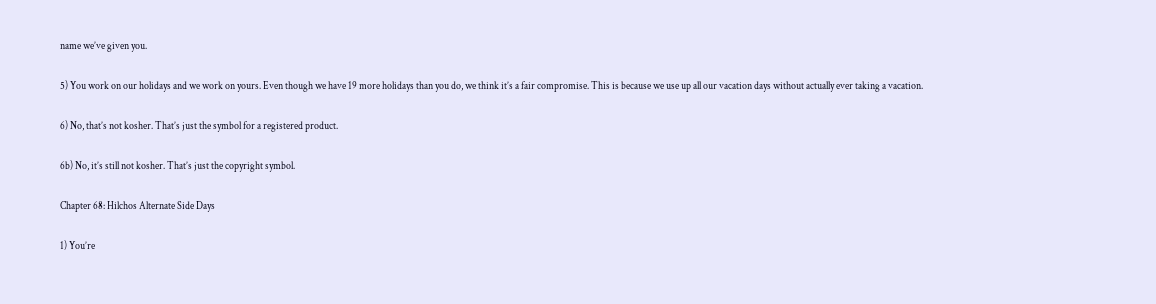name we’ve given you.

5) You work on our holidays and we work on yours. Even though we have 19 more holidays than you do, we think it’s a fair compromise. This is because we use up all our vacation days without actually ever taking a vacation.

6) No, that’s not kosher. That’s just the symbol for a registered product.

6b) No, it’s still not kosher. That’s just the copyright symbol.

Chapter 68: Hilchos Alternate Side Days

1) You’re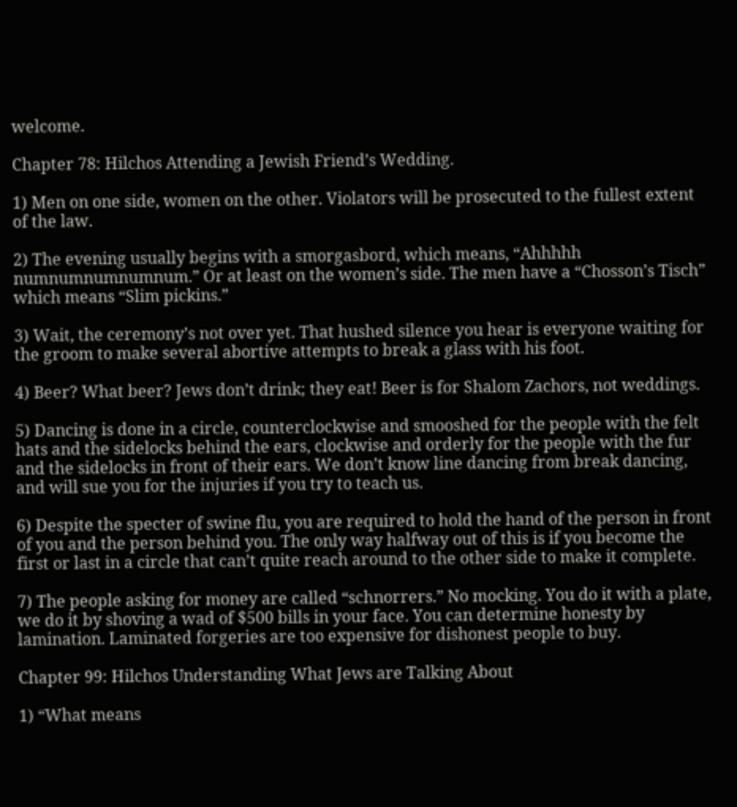welcome.

Chapter 78: Hilchos Attending a Jewish Friend’s Wedding.

1) Men on one side, women on the other. Violators will be prosecuted to the fullest extent of the law.

2) The evening usually begins with a smorgasbord, which means, “Ahhhhh numnumnumnumnum.” Or at least on the women’s side. The men have a “Chosson’s Tisch” which means “Slim pickins.”

3) Wait, the ceremony’s not over yet. That hushed silence you hear is everyone waiting for the groom to make several abortive attempts to break a glass with his foot.

4) Beer? What beer? Jews don’t drink; they eat! Beer is for Shalom Zachors, not weddings.

5) Dancing is done in a circle, counterclockwise and smooshed for the people with the felt hats and the sidelocks behind the ears, clockwise and orderly for the people with the fur and the sidelocks in front of their ears. We don’t know line dancing from break dancing, and will sue you for the injuries if you try to teach us.

6) Despite the specter of swine flu, you are required to hold the hand of the person in front of you and the person behind you. The only way halfway out of this is if you become the first or last in a circle that can’t quite reach around to the other side to make it complete.

7) The people asking for money are called “schnorrers.” No mocking. You do it with a plate, we do it by shoving a wad of $500 bills in your face. You can determine honesty by lamination. Laminated forgeries are too expensive for dishonest people to buy.

Chapter 99: Hilchos Understanding What Jews are Talking About

1) “What means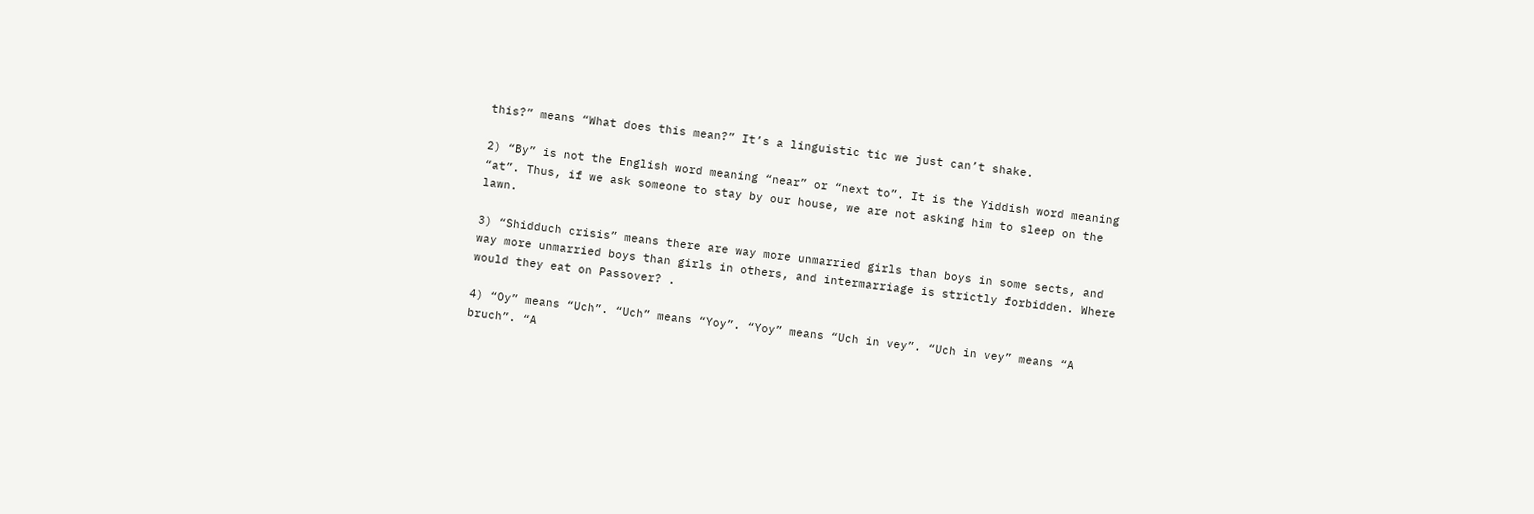this?” means “What does this mean?” It’s a linguistic tic we just can’t shake.

2) “By” is not the English word meaning “near” or “next to”. It is the Yiddish word meaning “at”. Thus, if we ask someone to stay by our house, we are not asking him to sleep on the lawn.

3) “Shidduch crisis” means there are way more unmarried girls than boys in some sects, and way more unmarried boys than girls in others, and intermarriage is strictly forbidden. Where would they eat on Passover? .

4) “Oy” means “Uch”. “Uch” means “Yoy”. “Yoy” means “Uch in vey”. “Uch in vey” means “A bruch”. “A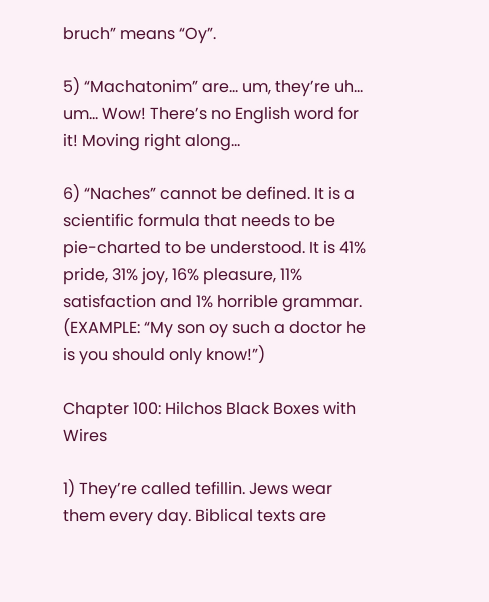bruch” means “Oy”.

5) “Machatonim” are… um, they’re uh… um… Wow! There’s no English word for it! Moving right along…

6) “Naches” cannot be defined. It is a scientific formula that needs to be pie-charted to be understood. It is 41% pride, 31% joy, 16% pleasure, 11% satisfaction and 1% horrible grammar. (EXAMPLE: “My son oy such a doctor he is you should only know!”)

Chapter 100: Hilchos Black Boxes with Wires

1) They’re called tefillin. Jews wear them every day. Biblical texts are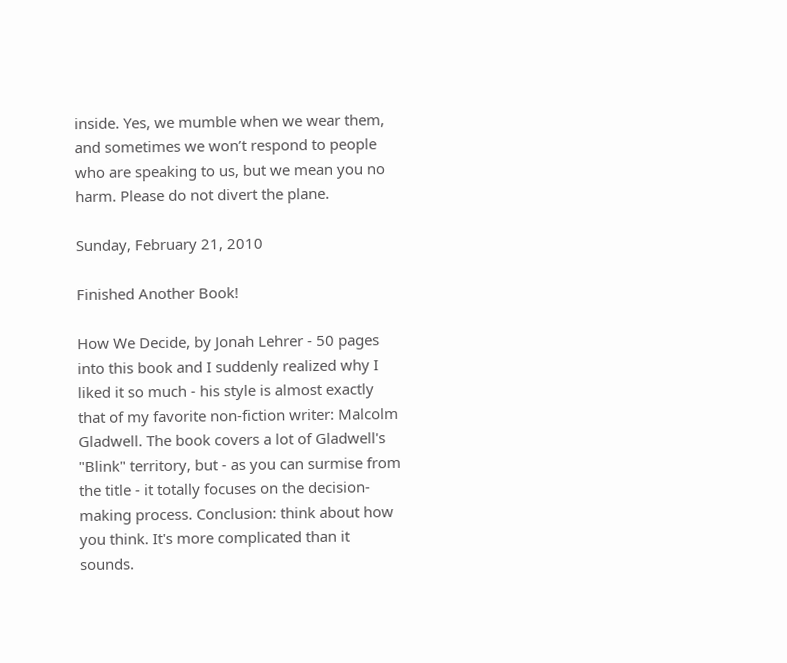inside. Yes, we mumble when we wear them, and sometimes we won’t respond to people who are speaking to us, but we mean you no harm. Please do not divert the plane.

Sunday, February 21, 2010

Finished Another Book!

How We Decide, by Jonah Lehrer - 50 pages into this book and I suddenly realized why I liked it so much - his style is almost exactly that of my favorite non-fiction writer: Malcolm Gladwell. The book covers a lot of Gladwell's "Blink" territory, but - as you can surmise from the title - it totally focuses on the decision-making process. Conclusion: think about how you think. It's more complicated than it sounds.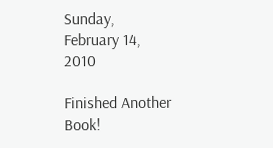Sunday, February 14, 2010

Finished Another Book!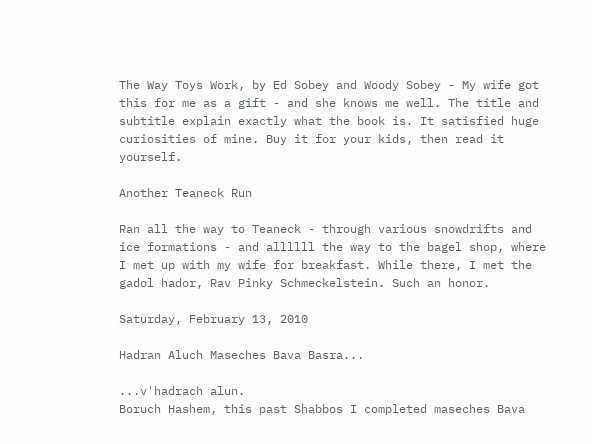The Way Toys Work, by Ed Sobey and Woody Sobey - My wife got this for me as a gift - and she knows me well. The title and subtitle explain exactly what the book is. It satisfied huge curiosities of mine. Buy it for your kids, then read it yourself.

Another Teaneck Run

Ran all the way to Teaneck - through various snowdrifts and ice formations - and allllll the way to the bagel shop, where I met up with my wife for breakfast. While there, I met the gadol hador, Rav Pinky Schmeckelstein. Such an honor.

Saturday, February 13, 2010

Hadran Aluch Maseches Bava Basra...

...v'hadrach alun.
Boruch Hashem, this past Shabbos I completed maseches Bava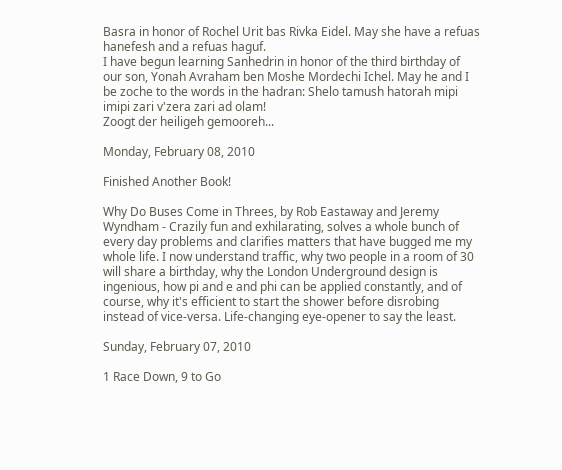Basra in honor of Rochel Urit bas Rivka Eidel. May she have a refuas hanefesh and a refuas haguf.
I have begun learning Sanhedrin in honor of the third birthday of our son, Yonah Avraham ben Moshe Mordechi Ichel. May he and I be zoche to the words in the hadran: Shelo tamush hatorah mipi imipi zari v'zera zari ad olam!
Zoogt der heiligeh gemooreh...

Monday, February 08, 2010

Finished Another Book!

Why Do Buses Come in Threes, by Rob Eastaway and Jeremy Wyndham - Crazily fun and exhilarating, solves a whole bunch of every day problems and clarifies matters that have bugged me my whole life. I now understand traffic, why two people in a room of 30 will share a birthday, why the London Underground design is ingenious, how pi and e and phi can be applied constantly, and of course, why it's efficient to start the shower before disrobing instead of vice-versa. Life-changing eye-opener to say the least.

Sunday, February 07, 2010

1 Race Down, 9 to Go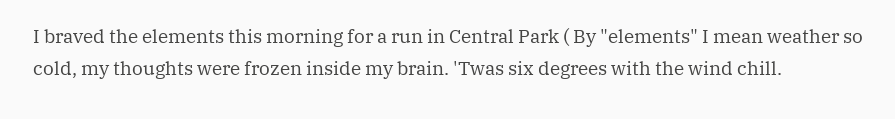I braved the elements this morning for a run in Central Park ( By "elements" I mean weather so cold, my thoughts were frozen inside my brain. 'Twas six degrees with the wind chill.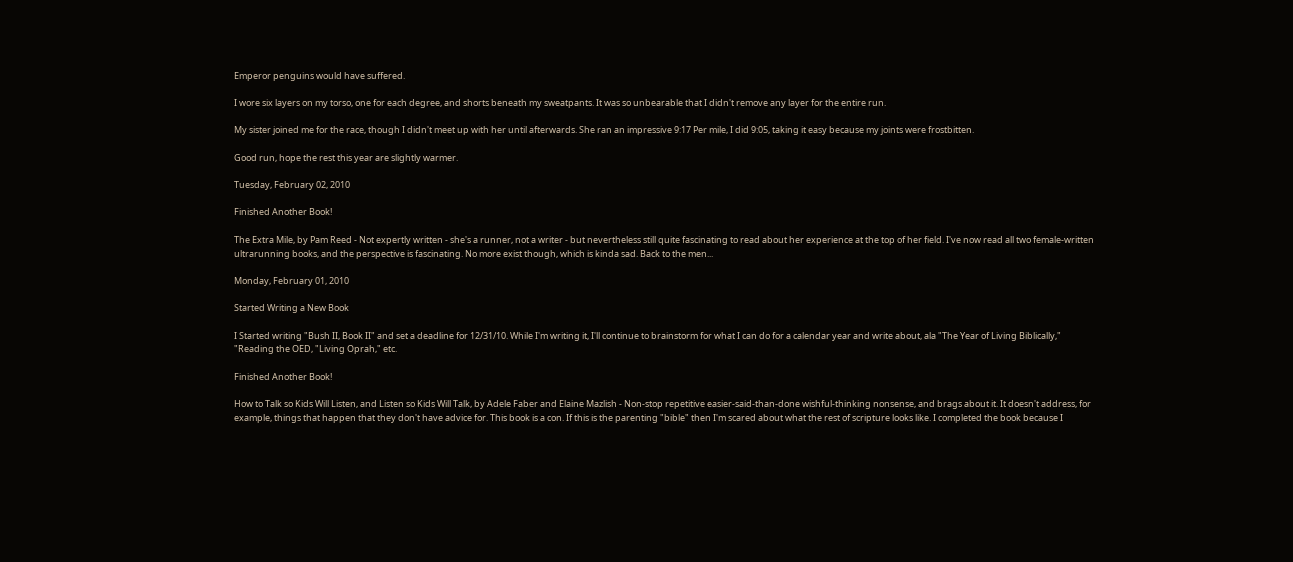Emperor penguins would have suffered.

I wore six layers on my torso, one for each degree, and shorts beneath my sweatpants. It was so unbearable that I didn't remove any layer for the entire run.

My sister joined me for the race, though I didn't meet up with her until afterwards. She ran an impressive 9:17 Per mile, I did 9:05, taking it easy because my joints were frostbitten.

Good run, hope the rest this year are slightly warmer.

Tuesday, February 02, 2010

Finished Another Book!

The Extra Mile, by Pam Reed - Not expertly written - she's a runner, not a writer - but nevertheless still quite fascinating to read about her experience at the top of her field. I've now read all two female-written ultrarunning books, and the perspective is fascinating. No more exist though, which is kinda sad. Back to the men...

Monday, February 01, 2010

Started Writing a New Book

I Started writing "Bush II, Book II" and set a deadline for 12/31/10. While I'm writing it, I'll continue to brainstorm for what I can do for a calendar year and write about, ala "The Year of Living Biblically," "Reading the OED, "Living Oprah," etc.

Finished Another Book!

How to Talk so Kids Will Listen, and Listen so Kids Will Talk, by Adele Faber and Elaine Mazlish - Non-stop repetitive easier-said-than-done wishful-thinking nonsense, and brags about it. It doesn't address, for example, things that happen that they don't have advice for. This book is a con. If this is the parenting "bible" then I'm scared about what the rest of scripture looks like. I completed the book because I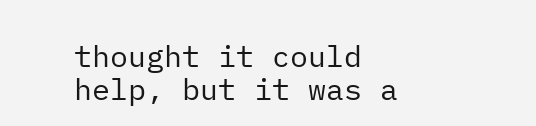thought it could help, but it was a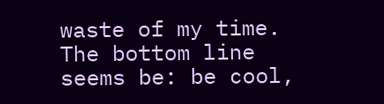waste of my time. The bottom line seems be: be cool,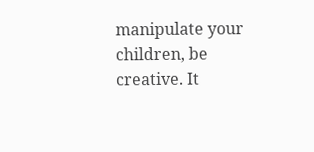manipulate your children, be creative. It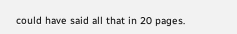could have said all that in 20 pages.